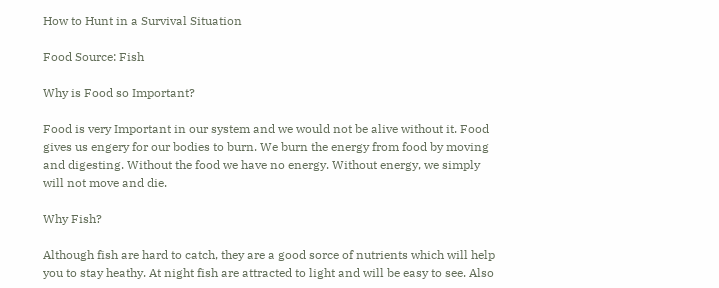How to Hunt in a Survival Situation

Food Source: Fish

Why is Food so Important?

Food is very Important in our system and we would not be alive without it. Food gives us engery for our bodies to burn. We burn the energy from food by moving and digesting. Without the food we have no energy. Without energy, we simply will not move and die.

Why Fish?

Although fish are hard to catch, they are a good sorce of nutrients which will help you to stay heathy. At night fish are attracted to light and will be easy to see. Also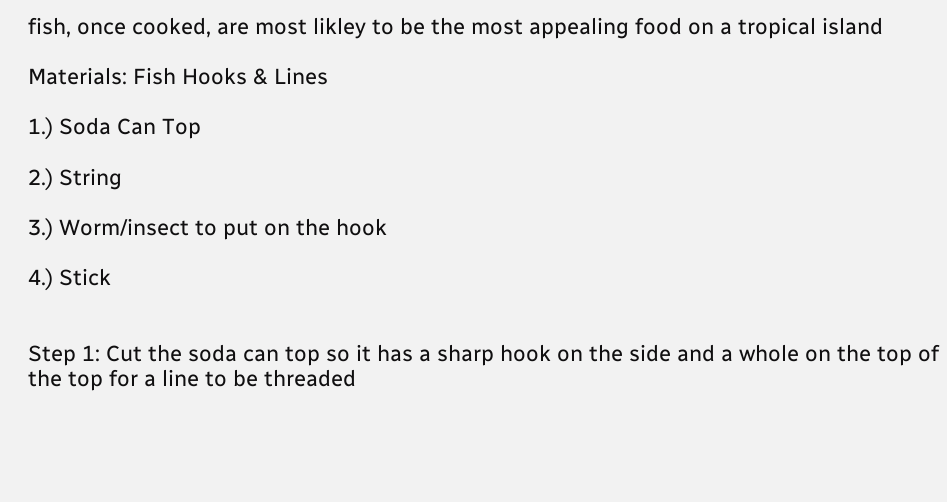fish, once cooked, are most likley to be the most appealing food on a tropical island

Materials: Fish Hooks & Lines

1.) Soda Can Top

2.) String

3.) Worm/insect to put on the hook

4.) Stick


Step 1: Cut the soda can top so it has a sharp hook on the side and a whole on the top of the top for a line to be threaded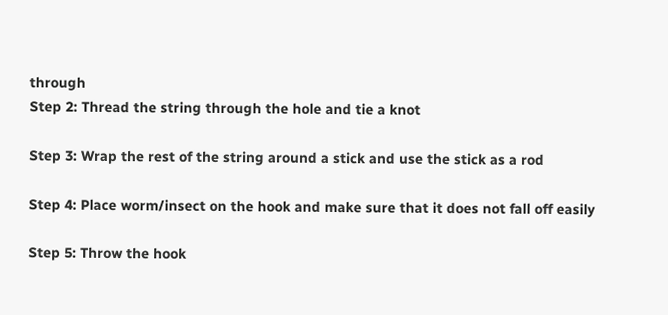through
Step 2: Thread the string through the hole and tie a knot

Step 3: Wrap the rest of the string around a stick and use the stick as a rod

Step 4: Place worm/insect on the hook and make sure that it does not fall off easily

Step 5: Throw the hook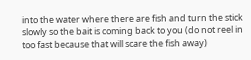into the water where there are fish and turn the stick slowly so the bait is coming back to you (do not reel in too fast because that will scare the fish away)